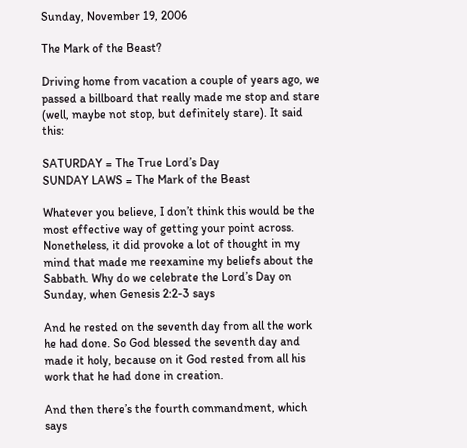Sunday, November 19, 2006

The Mark of the Beast?

Driving home from vacation a couple of years ago, we passed a billboard that really made me stop and stare (well, maybe not stop, but definitely stare). It said this:

SATURDAY = The True Lord’s Day
SUNDAY LAWS = The Mark of the Beast

Whatever you believe, I don’t think this would be the most effective way of getting your point across. Nonetheless, it did provoke a lot of thought in my mind that made me reexamine my beliefs about the Sabbath. Why do we celebrate the Lord’s Day on Sunday, when Genesis 2:2-3 says

And he rested on the seventh day from all the work he had done. So God blessed the seventh day and made it holy, because on it God rested from all his work that he had done in creation.

And then there’s the fourth commandment, which says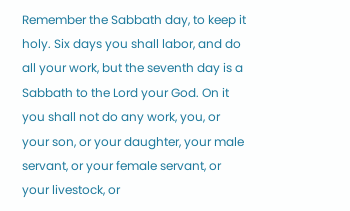Remember the Sabbath day, to keep it holy. Six days you shall labor, and do all your work, but the seventh day is a Sabbath to the Lord your God. On it you shall not do any work, you, or your son, or your daughter, your male servant, or your female servant, or your livestock, or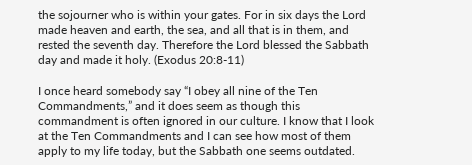the sojourner who is within your gates. For in six days the Lord made heaven and earth, the sea, and all that is in them, and rested the seventh day. Therefore the Lord blessed the Sabbath day and made it holy. (Exodus 20:8-11)

I once heard somebody say “I obey all nine of the Ten Commandments,” and it does seem as though this commandment is often ignored in our culture. I know that I look at the Ten Commandments and I can see how most of them apply to my life today, but the Sabbath one seems outdated.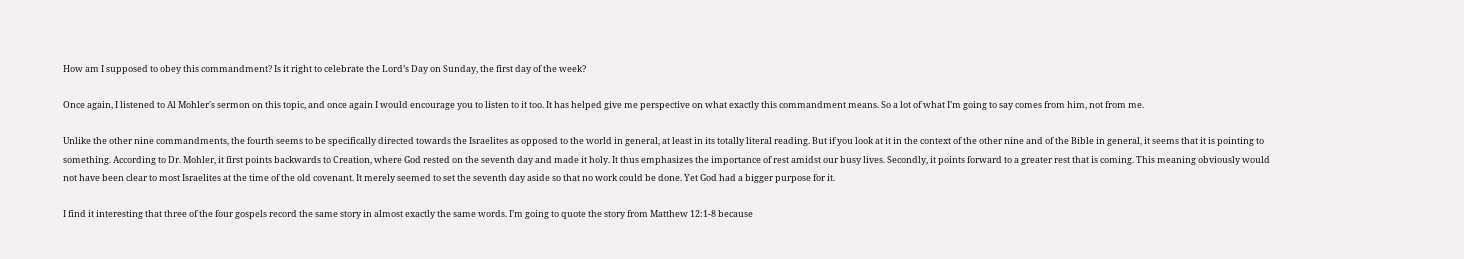How am I supposed to obey this commandment? Is it right to celebrate the Lord’s Day on Sunday, the first day of the week?

Once again, I listened to Al Mohler's sermon on this topic, and once again I would encourage you to listen to it too. It has helped give me perspective on what exactly this commandment means. So a lot of what I’m going to say comes from him, not from me.

Unlike the other nine commandments, the fourth seems to be specifically directed towards the Israelites as opposed to the world in general, at least in its totally literal reading. But if you look at it in the context of the other nine and of the Bible in general, it seems that it is pointing to something. According to Dr. Mohler, it first points backwards to Creation, where God rested on the seventh day and made it holy. It thus emphasizes the importance of rest amidst our busy lives. Secondly, it points forward to a greater rest that is coming. This meaning obviously would not have been clear to most Israelites at the time of the old covenant. It merely seemed to set the seventh day aside so that no work could be done. Yet God had a bigger purpose for it.

I find it interesting that three of the four gospels record the same story in almost exactly the same words. I’m going to quote the story from Matthew 12:1-8 because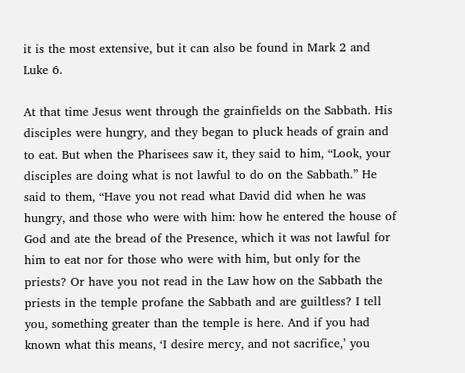it is the most extensive, but it can also be found in Mark 2 and Luke 6.

At that time Jesus went through the grainfields on the Sabbath. His disciples were hungry, and they began to pluck heads of grain and to eat. But when the Pharisees saw it, they said to him, “Look, your disciples are doing what is not lawful to do on the Sabbath.” He said to them, “Have you not read what David did when he was hungry, and those who were with him: how he entered the house of God and ate the bread of the Presence, which it was not lawful for him to eat nor for those who were with him, but only for the priests? Or have you not read in the Law how on the Sabbath the priests in the temple profane the Sabbath and are guiltless? I tell you, something greater than the temple is here. And if you had known what this means, ‘I desire mercy, and not sacrifice,’ you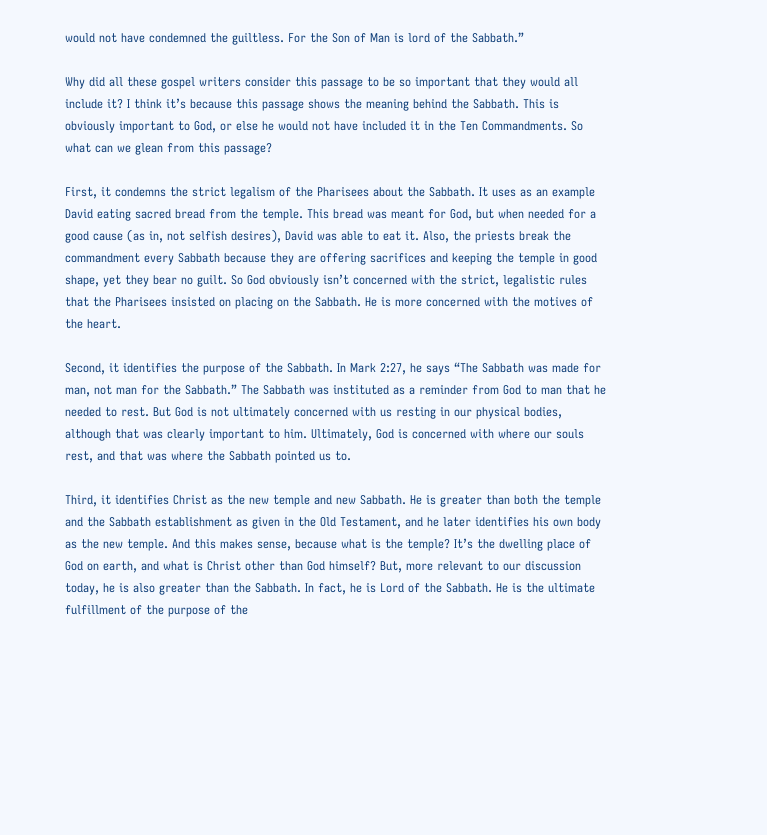would not have condemned the guiltless. For the Son of Man is lord of the Sabbath.”

Why did all these gospel writers consider this passage to be so important that they would all include it? I think it’s because this passage shows the meaning behind the Sabbath. This is obviously important to God, or else he would not have included it in the Ten Commandments. So what can we glean from this passage?

First, it condemns the strict legalism of the Pharisees about the Sabbath. It uses as an example David eating sacred bread from the temple. This bread was meant for God, but when needed for a good cause (as in, not selfish desires), David was able to eat it. Also, the priests break the commandment every Sabbath because they are offering sacrifices and keeping the temple in good shape, yet they bear no guilt. So God obviously isn’t concerned with the strict, legalistic rules that the Pharisees insisted on placing on the Sabbath. He is more concerned with the motives of the heart.

Second, it identifies the purpose of the Sabbath. In Mark 2:27, he says “The Sabbath was made for man, not man for the Sabbath.” The Sabbath was instituted as a reminder from God to man that he needed to rest. But God is not ultimately concerned with us resting in our physical bodies, although that was clearly important to him. Ultimately, God is concerned with where our souls rest, and that was where the Sabbath pointed us to.

Third, it identifies Christ as the new temple and new Sabbath. He is greater than both the temple and the Sabbath establishment as given in the Old Testament, and he later identifies his own body as the new temple. And this makes sense, because what is the temple? It’s the dwelling place of God on earth, and what is Christ other than God himself? But, more relevant to our discussion today, he is also greater than the Sabbath. In fact, he is Lord of the Sabbath. He is the ultimate fulfillment of the purpose of the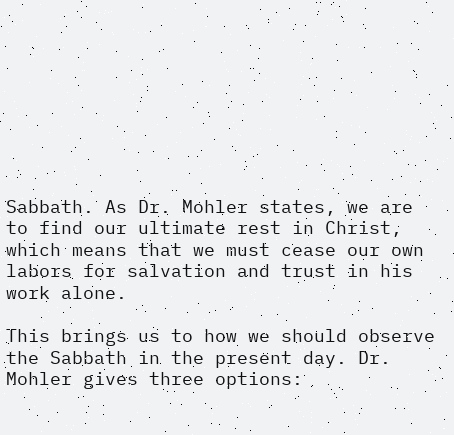Sabbath. As Dr. Mohler states, we are to find our ultimate rest in Christ, which means that we must cease our own labors for salvation and trust in his work alone.

This brings us to how we should observe the Sabbath in the present day. Dr. Mohler gives three options: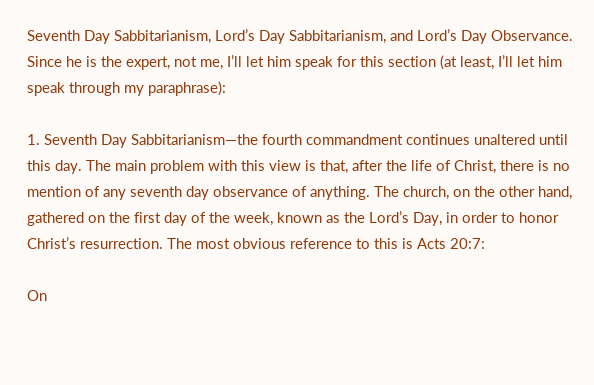Seventh Day Sabbitarianism, Lord’s Day Sabbitarianism, and Lord’s Day Observance. Since he is the expert, not me, I’ll let him speak for this section (at least, I’ll let him speak through my paraphrase):

1. Seventh Day Sabbitarianism—the fourth commandment continues unaltered until this day. The main problem with this view is that, after the life of Christ, there is no mention of any seventh day observance of anything. The church, on the other hand, gathered on the first day of the week, known as the Lord’s Day, in order to honor Christ’s resurrection. The most obvious reference to this is Acts 20:7:

On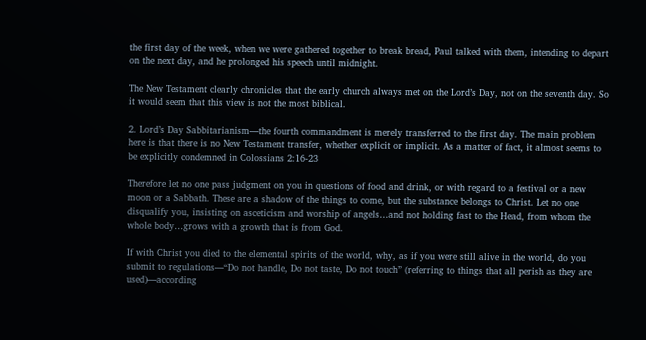the first day of the week, when we were gathered together to break bread, Paul talked with them, intending to depart on the next day, and he prolonged his speech until midnight.

The New Testament clearly chronicles that the early church always met on the Lord’s Day, not on the seventh day. So it would seem that this view is not the most biblical.

2. Lord’s Day Sabbitarianism—the fourth commandment is merely transferred to the first day. The main problem here is that there is no New Testament transfer, whether explicit or implicit. As a matter of fact, it almost seems to be explicitly condemned in Colossians 2:16-23

Therefore let no one pass judgment on you in questions of food and drink, or with regard to a festival or a new moon or a Sabbath. These are a shadow of the things to come, but the substance belongs to Christ. Let no one disqualify you, insisting on asceticism and worship of angels…and not holding fast to the Head, from whom the whole body…grows with a growth that is from God.

If with Christ you died to the elemental spirits of the world, why, as if you were still alive in the world, do you submit to regulations—“Do not handle, Do not taste, Do not touch” (referring to things that all perish as they are used)—according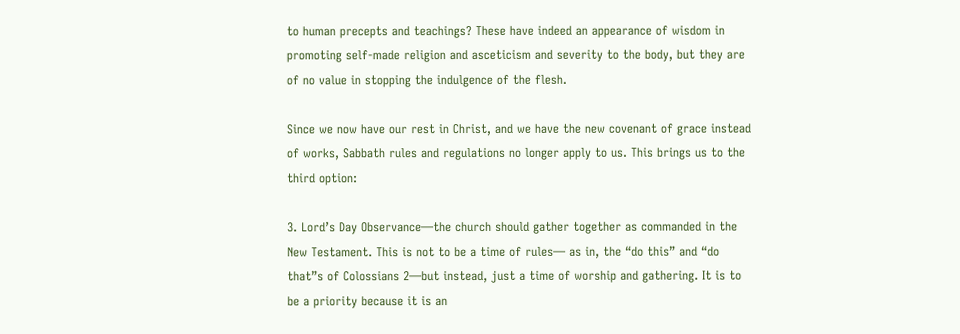to human precepts and teachings? These have indeed an appearance of wisdom in promoting self-made religion and asceticism and severity to the body, but they are of no value in stopping the indulgence of the flesh.

Since we now have our rest in Christ, and we have the new covenant of grace instead of works, Sabbath rules and regulations no longer apply to us. This brings us to the third option:

3. Lord’s Day Observance—the church should gather together as commanded in the New Testament. This is not to be a time of rules— as in, the “do this” and “do that”s of Colossians 2—but instead, just a time of worship and gathering. It is to be a priority because it is an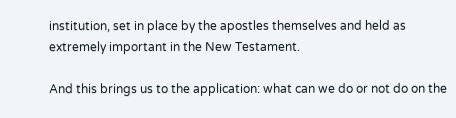institution, set in place by the apostles themselves and held as extremely important in the New Testament.

And this brings us to the application: what can we do or not do on the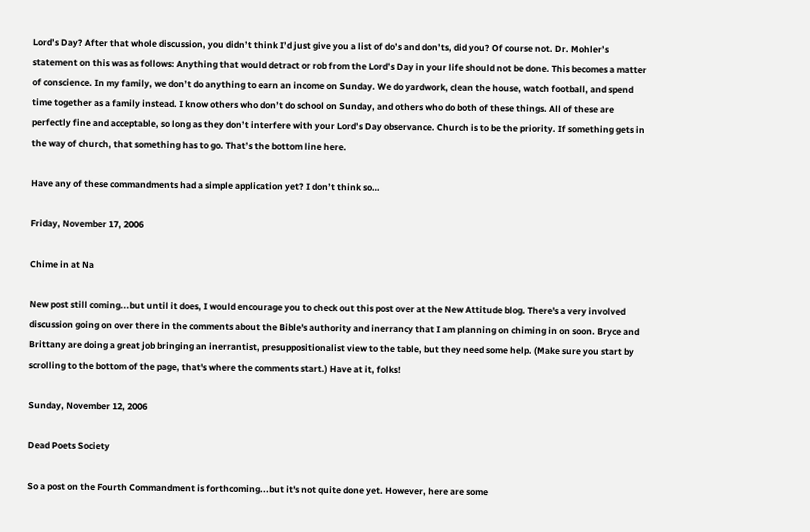Lord’s Day? After that whole discussion, you didn’t think I’d just give you a list of do’s and don’ts, did you? Of course not. Dr. Mohler’s statement on this was as follows: Anything that would detract or rob from the Lord’s Day in your life should not be done. This becomes a matter of conscience. In my family, we don’t do anything to earn an income on Sunday. We do yardwork, clean the house, watch football, and spend time together as a family instead. I know others who don’t do school on Sunday, and others who do both of these things. All of these are perfectly fine and acceptable, so long as they don’t interfere with your Lord’s Day observance. Church is to be the priority. If something gets in the way of church, that something has to go. That’s the bottom line here.

Have any of these commandments had a simple application yet? I don’t think so…

Friday, November 17, 2006

Chime in at Na

New post still coming...but until it does, I would encourage you to check out this post over at the New Attitude blog. There's a very involved discussion going on over there in the comments about the Bible's authority and inerrancy that I am planning on chiming in on soon. Bryce and Brittany are doing a great job bringing an inerrantist, presuppositionalist view to the table, but they need some help. (Make sure you start by scrolling to the bottom of the page, that's where the comments start.) Have at it, folks!

Sunday, November 12, 2006

Dead Poets Society

So a post on the Fourth Commandment is forthcoming...but it's not quite done yet. However, here are some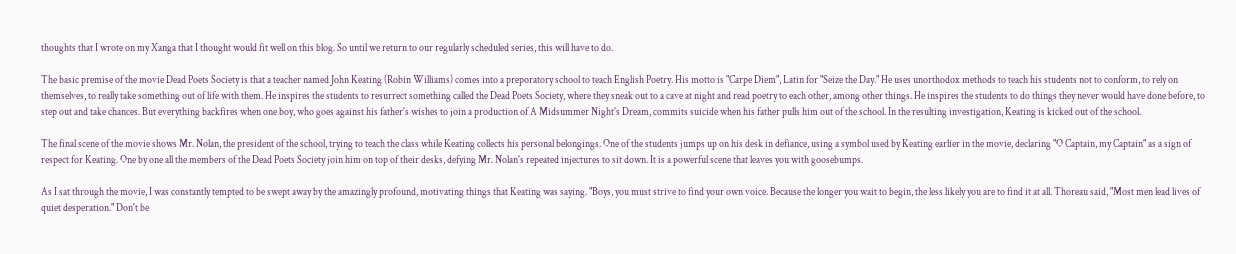thoughts that I wrote on my Xanga that I thought would fit well on this blog. So until we return to our regularly scheduled series, this will have to do.

The basic premise of the movie Dead Poets Society is that a teacher named John Keating (Robin Williams) comes into a preporatory school to teach English Poetry. His motto is "Carpe Diem", Latin for "Seize the Day." He uses unorthodox methods to teach his students not to conform, to rely on themselves, to really take something out of life with them. He inspires the students to resurrect something called the Dead Poets Society, where they sneak out to a cave at night and read poetry to each other, among other things. He inspires the students to do things they never would have done before, to step out and take chances. But everything backfires when one boy, who goes against his father's wishes to join a production of A Midsummer Night's Dream, commits suicide when his father pulls him out of the school. In the resulting investigation, Keating is kicked out of the school.

The final scene of the movie shows Mr. Nolan, the president of the school, trying to teach the class while Keating collects his personal belongings. One of the students jumps up on his desk in defiance, using a symbol used by Keating earlier in the movie, declaring "O Captain, my Captain" as a sign of respect for Keating. One by one all the members of the Dead Poets Society join him on top of their desks, defying Mr. Nolan's repeated injectures to sit down. It is a powerful scene that leaves you with goosebumps.

As I sat through the movie, I was constantly tempted to be swept away by the amazingly profound, motivating things that Keating was saying. "Boys, you must strive to find your own voice. Because the longer you wait to begin, the less likely you are to find it at all. Thoreau said, "Most men lead lives of quiet desperation." Don't be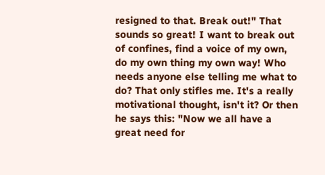resigned to that. Break out!" That sounds so great! I want to break out of confines, find a voice of my own, do my own thing my own way! Who needs anyone else telling me what to do? That only stifles me. It's a really motivational thought, isn't it? Or then he says this: "Now we all have a great need for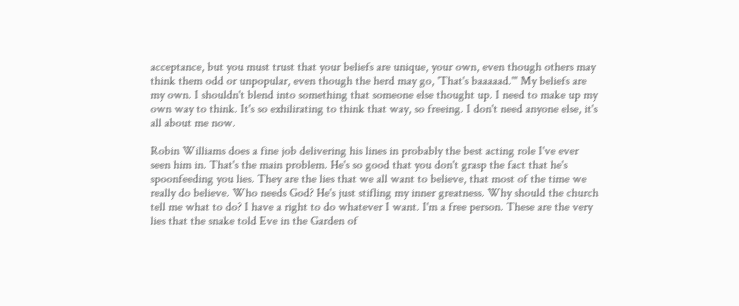acceptance, but you must trust that your beliefs are unique, your own, even though others may think them odd or unpopular, even though the herd may go, 'That's baaaaad.'" My beliefs are my own. I shouldn't blend into something that someone else thought up. I need to make up my own way to think. It's so exhilirating to think that way, so freeing. I don't need anyone else, it's all about me now.

Robin Williams does a fine job delivering his lines in probably the best acting role I've ever seen him in. That's the main problem. He's so good that you don't grasp the fact that he's spoonfeeding you lies. They are the lies that we all want to believe, that most of the time we really do believe. Who needs God? He's just stifling my inner greatness. Why should the church tell me what to do? I have a right to do whatever I want. I'm a free person. These are the very lies that the snake told Eve in the Garden of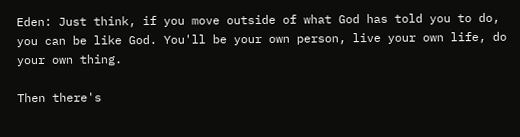Eden: Just think, if you move outside of what God has told you to do, you can be like God. You'll be your own person, live your own life, do your own thing.

Then there's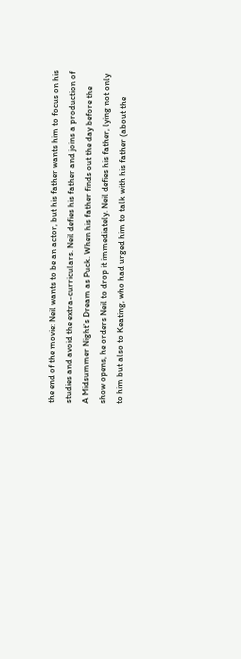the end of the movie: Neil wants to be an actor, but his father wants him to focus on his studies and avoid the extra-curriculars. Neil defies his father and joins a production of A Midsummer Night's Dream as Puck. When his father finds out the day before the show opens, he orders Neil to drop it immediately. Neil defies his father, lying not only to him but also to Keating, who had urged him to talk with his father (about the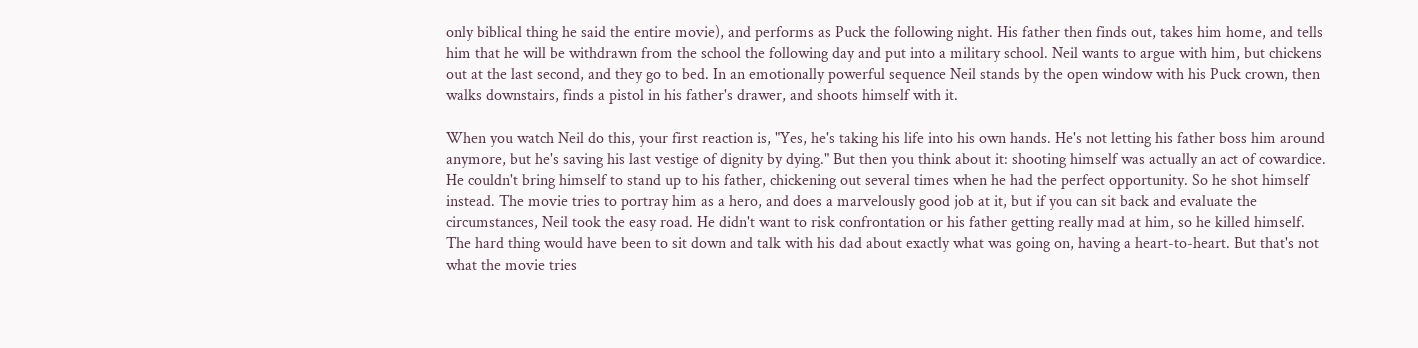only biblical thing he said the entire movie), and performs as Puck the following night. His father then finds out, takes him home, and tells him that he will be withdrawn from the school the following day and put into a military school. Neil wants to argue with him, but chickens out at the last second, and they go to bed. In an emotionally powerful sequence Neil stands by the open window with his Puck crown, then walks downstairs, finds a pistol in his father's drawer, and shoots himself with it.

When you watch Neil do this, your first reaction is, "Yes, he's taking his life into his own hands. He's not letting his father boss him around anymore, but he's saving his last vestige of dignity by dying." But then you think about it: shooting himself was actually an act of cowardice. He couldn't bring himself to stand up to his father, chickening out several times when he had the perfect opportunity. So he shot himself instead. The movie tries to portray him as a hero, and does a marvelously good job at it, but if you can sit back and evaluate the circumstances, Neil took the easy road. He didn't want to risk confrontation or his father getting really mad at him, so he killed himself. The hard thing would have been to sit down and talk with his dad about exactly what was going on, having a heart-to-heart. But that's not what the movie tries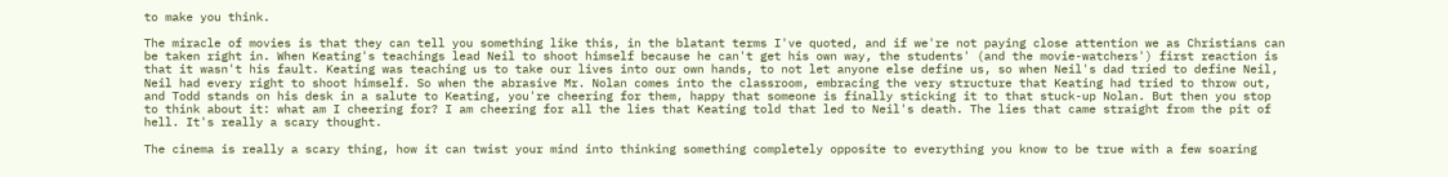to make you think.

The miracle of movies is that they can tell you something like this, in the blatant terms I've quoted, and if we're not paying close attention we as Christians can be taken right in. When Keating's teachings lead Neil to shoot himself because he can't get his own way, the students' (and the movie-watchers') first reaction is that it wasn't his fault. Keating was teaching us to take our lives into our own hands, to not let anyone else define us, so when Neil's dad tried to define Neil, Neil had every right to shoot himself. So when the abrasive Mr. Nolan comes into the classroom, embracing the very structure that Keating had tried to throw out, and Todd stands on his desk in a salute to Keating, you're cheering for them, happy that someone is finally sticking it to that stuck-up Nolan. But then you stop to think about it: what am I cheering for? I am cheering for all the lies that Keating told that led to Neil's death. The lies that came straight from the pit of hell. It's really a scary thought.

The cinema is really a scary thing, how it can twist your mind into thinking something completely opposite to everything you know to be true with a few soaring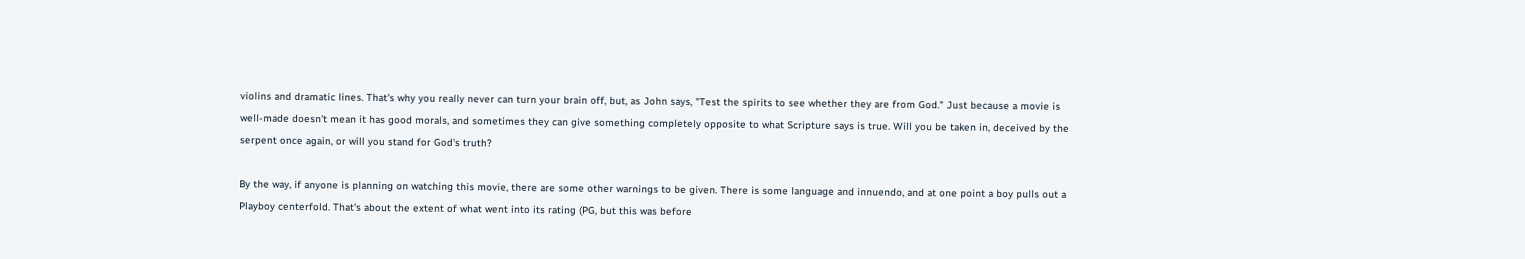violins and dramatic lines. That's why you really never can turn your brain off, but, as John says, "Test the spirits to see whether they are from God." Just because a movie is well-made doesn't mean it has good morals, and sometimes they can give something completely opposite to what Scripture says is true. Will you be taken in, deceived by the serpent once again, or will you stand for God's truth?

By the way, if anyone is planning on watching this movie, there are some other warnings to be given. There is some language and innuendo, and at one point a boy pulls out a Playboy centerfold. That's about the extent of what went into its rating (PG, but this was before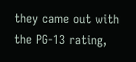they came out with the PG-13 rating,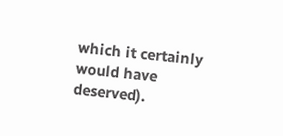which it certainly would have deserved).